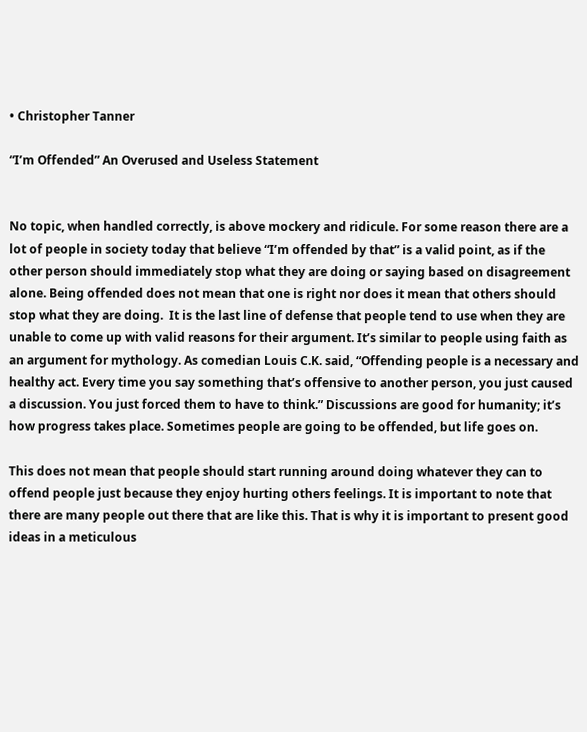• Christopher Tanner

“I’m Offended” An Overused and Useless Statement


No topic, when handled correctly, is above mockery and ridicule. For some reason there are a lot of people in society today that believe “I’m offended by that” is a valid point, as if the other person should immediately stop what they are doing or saying based on disagreement alone. Being offended does not mean that one is right nor does it mean that others should stop what they are doing.  It is the last line of defense that people tend to use when they are unable to come up with valid reasons for their argument. It’s similar to people using faith as an argument for mythology. As comedian Louis C.K. said, “Offending people is a necessary and healthy act. Every time you say something that’s offensive to another person, you just caused a discussion. You just forced them to have to think.” Discussions are good for humanity; it’s how progress takes place. Sometimes people are going to be offended, but life goes on.

This does not mean that people should start running around doing whatever they can to offend people just because they enjoy hurting others feelings. It is important to note that there are many people out there that are like this. That is why it is important to present good ideas in a meticulous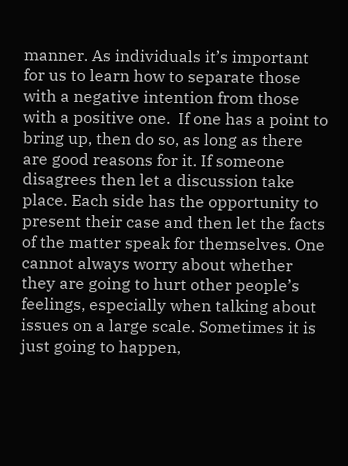manner. As individuals it’s important for us to learn how to separate those with a negative intention from those with a positive one.  If one has a point to bring up, then do so, as long as there are good reasons for it. If someone disagrees then let a discussion take place. Each side has the opportunity to present their case and then let the facts of the matter speak for themselves. One cannot always worry about whether they are going to hurt other people’s feelings, especially when talking about issues on a large scale. Sometimes it is just going to happen,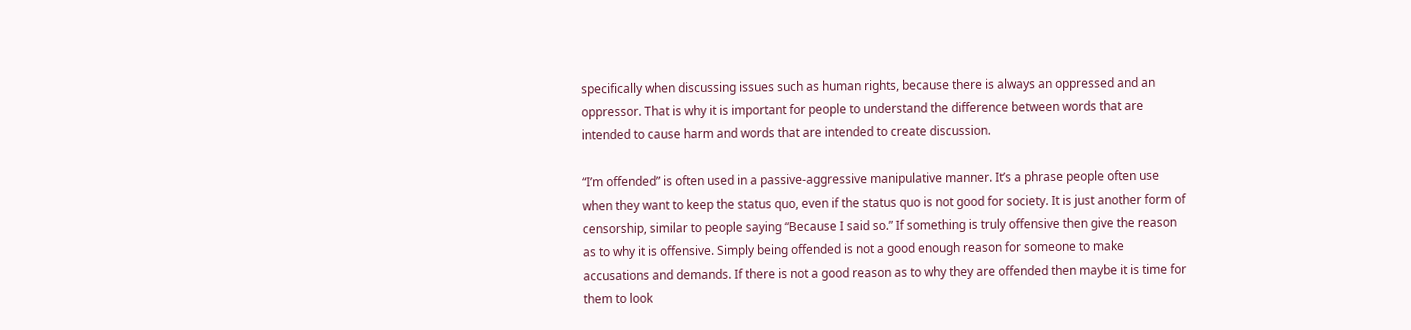specifically when discussing issues such as human rights, because there is always an oppressed and an oppressor. That is why it is important for people to understand the difference between words that are intended to cause harm and words that are intended to create discussion.

“I’m offended” is often used in a passive-aggressive manipulative manner. It’s a phrase people often use when they want to keep the status quo, even if the status quo is not good for society. It is just another form of censorship, similar to people saying “Because I said so.” If something is truly offensive then give the reason as to why it is offensive. Simply being offended is not a good enough reason for someone to make accusations and demands. If there is not a good reason as to why they are offended then maybe it is time for them to look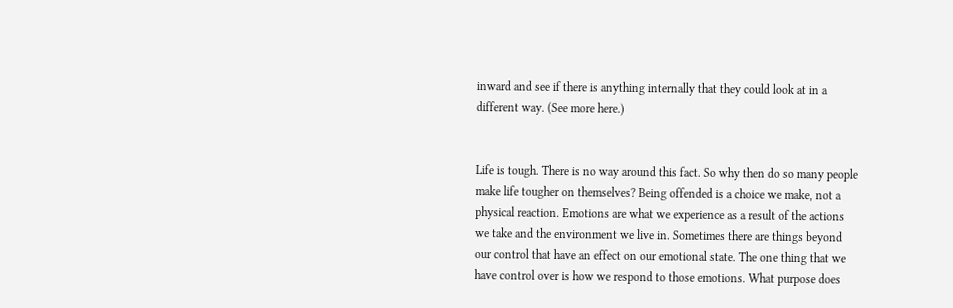inward and see if there is anything internally that they could look at in a different way. (See more here.)


Life is tough. There is no way around this fact. So why then do so many people make life tougher on themselves? Being offended is a choice we make, not a physical reaction. Emotions are what we experience as a result of the actions we take and the environment we live in. Sometimes there are things beyond our control that have an effect on our emotional state. The one thing that we have control over is how we respond to those emotions. What purpose does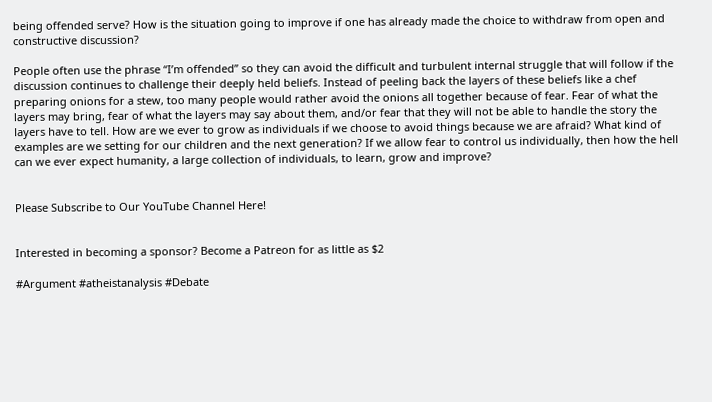being offended serve? How is the situation going to improve if one has already made the choice to withdraw from open and constructive discussion?

People often use the phrase “I’m offended” so they can avoid the difficult and turbulent internal struggle that will follow if the discussion continues to challenge their deeply held beliefs. Instead of peeling back the layers of these beliefs like a chef preparing onions for a stew, too many people would rather avoid the onions all together because of fear. Fear of what the layers may bring, fear of what the layers may say about them, and/or fear that they will not be able to handle the story the layers have to tell. How are we ever to grow as individuals if we choose to avoid things because we are afraid? What kind of examples are we setting for our children and the next generation? If we allow fear to control us individually, then how the hell can we ever expect humanity, a large collection of individuals, to learn, grow and improve?


Please Subscribe to Our YouTube Channel Here!


Interested in becoming a sponsor? Become a Patreon for as little as $2

#Argument #atheistanalysis #Debate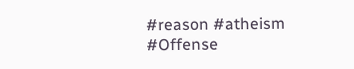#reason #atheism #Offense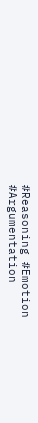#Reasoning #Emotion #Argumentation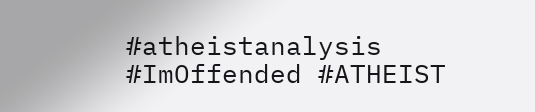#atheistanalysis #ImOffended #ATHEIST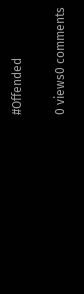#Offended

0 views0 comments